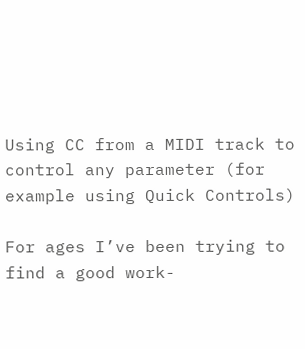Using CC from a MIDI track to control any parameter (for example using Quick Controls)

For ages I’ve been trying to find a good work-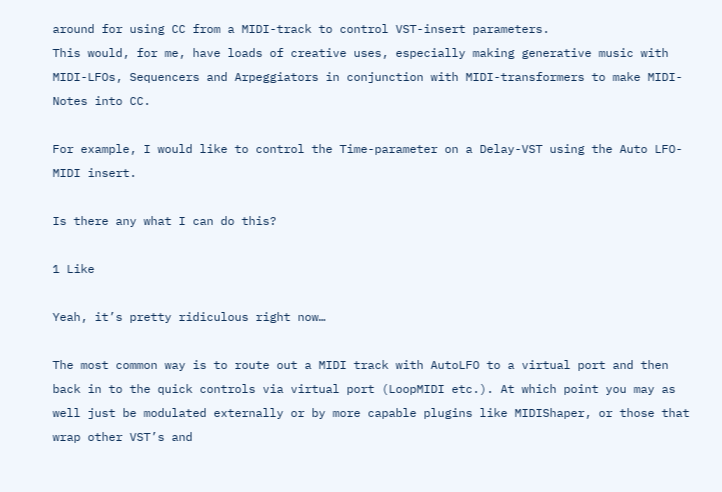around for using CC from a MIDI-track to control VST-insert parameters.
This would, for me, have loads of creative uses, especially making generative music with MIDI-LFOs, Sequencers and Arpeggiators in conjunction with MIDI-transformers to make MIDI-Notes into CC.

For example, I would like to control the Time-parameter on a Delay-VST using the Auto LFO-MIDI insert.

Is there any what I can do this?

1 Like

Yeah, it’s pretty ridiculous right now…

The most common way is to route out a MIDI track with AutoLFO to a virtual port and then back in to the quick controls via virtual port (LoopMIDI etc.). At which point you may as well just be modulated externally or by more capable plugins like MIDIShaper, or those that wrap other VST’s and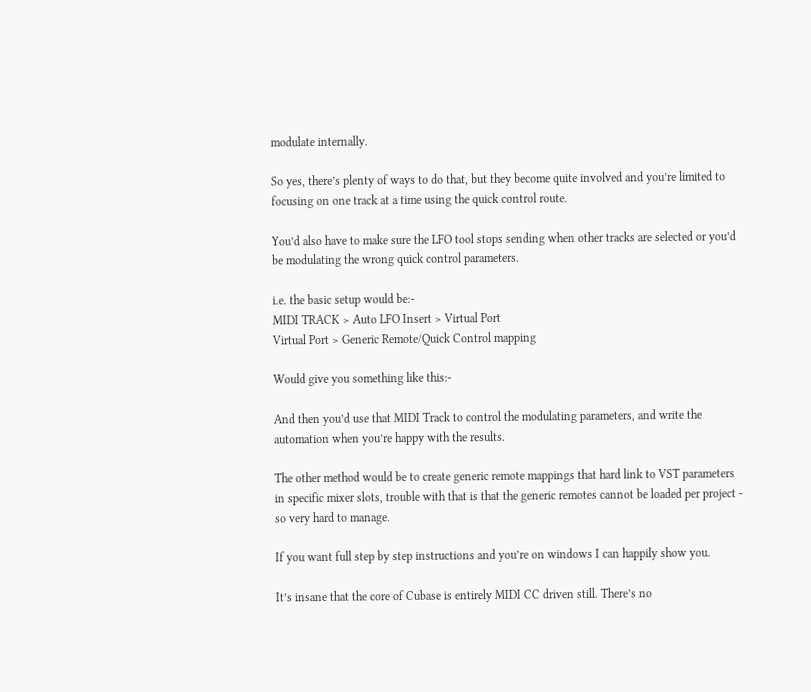modulate internally.

So yes, there’s plenty of ways to do that, but they become quite involved and you’re limited to focusing on one track at a time using the quick control route.

You’d also have to make sure the LFO tool stops sending when other tracks are selected or you’d be modulating the wrong quick control parameters.

i.e. the basic setup would be:-
MIDI TRACK > Auto LFO Insert > Virtual Port
Virtual Port > Generic Remote/Quick Control mapping

Would give you something like this:-

And then you’d use that MIDI Track to control the modulating parameters, and write the automation when you’re happy with the results.

The other method would be to create generic remote mappings that hard link to VST parameters in specific mixer slots, trouble with that is that the generic remotes cannot be loaded per project - so very hard to manage.

If you want full step by step instructions and you’re on windows I can happily show you.

It’s insane that the core of Cubase is entirely MIDI CC driven still. There’s no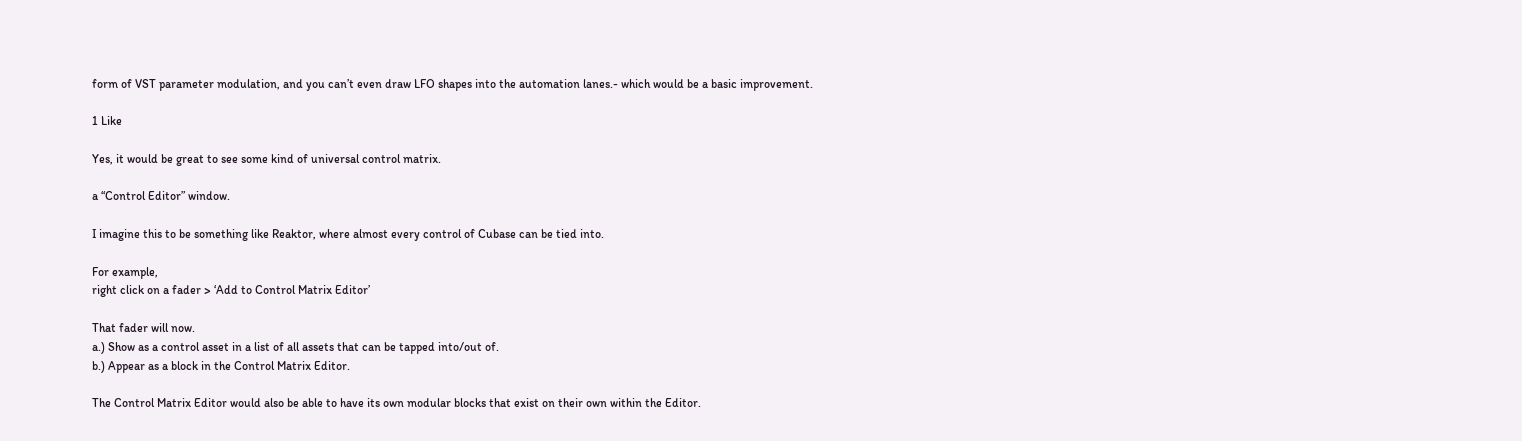form of VST parameter modulation, and you can’t even draw LFO shapes into the automation lanes.- which would be a basic improvement.

1 Like

Yes, it would be great to see some kind of universal control matrix.

a “Control Editor” window.

I imagine this to be something like Reaktor, where almost every control of Cubase can be tied into.

For example,
right click on a fader > ‘Add to Control Matrix Editor’

That fader will now.
a.) Show as a control asset in a list of all assets that can be tapped into/out of.
b.) Appear as a block in the Control Matrix Editor.

The Control Matrix Editor would also be able to have its own modular blocks that exist on their own within the Editor.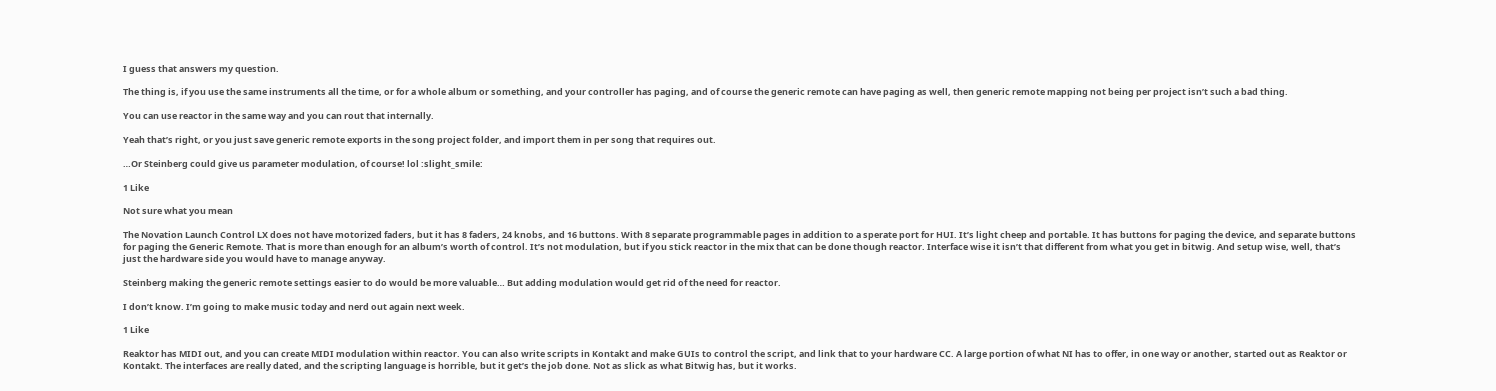I guess that answers my question.

The thing is, if you use the same instruments all the time, or for a whole album or something, and your controller has paging, and of course the generic remote can have paging as well, then generic remote mapping not being per project isn’t such a bad thing.

You can use reactor in the same way and you can rout that internally.

Yeah that’s right, or you just save generic remote exports in the song project folder, and import them in per song that requires out.

…Or Steinberg could give us parameter modulation, of course! lol :slight_smile:

1 Like

Not sure what you mean

The Novation Launch Control LX does not have motorized faders, but it has 8 faders, 24 knobs, and 16 buttons. With 8 separate programmable pages in addition to a sperate port for HUI. It’s light cheep and portable. It has buttons for paging the device, and separate buttons for paging the Generic Remote. That is more than enough for an album’s worth of control. It’s not modulation, but if you stick reactor in the mix that can be done though reactor. Interface wise it isn’t that different from what you get in bitwig. And setup wise, well, that’s just the hardware side you would have to manage anyway.

Steinberg making the generic remote settings easier to do would be more valuable… But adding modulation would get rid of the need for reactor.

I don’t know. I’m going to make music today and nerd out again next week.

1 Like

Reaktor has MIDI out, and you can create MIDI modulation within reactor. You can also write scripts in Kontakt and make GUIs to control the script, and link that to your hardware CC. A large portion of what NI has to offer, in one way or another, started out as Reaktor or Kontakt. The interfaces are really dated, and the scripting language is horrible, but it get’s the job done. Not as slick as what Bitwig has, but it works.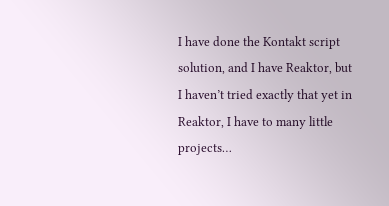I have done the Kontakt script solution, and I have Reaktor, but I haven’t tried exactly that yet in Reaktor, I have to many little projects…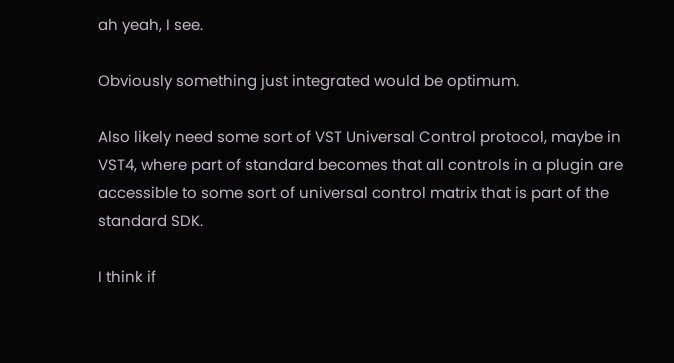ah yeah, I see.

Obviously something just integrated would be optimum.

Also likely need some sort of VST Universal Control protocol, maybe in VST4, where part of standard becomes that all controls in a plugin are accessible to some sort of universal control matrix that is part of the standard SDK.

I think if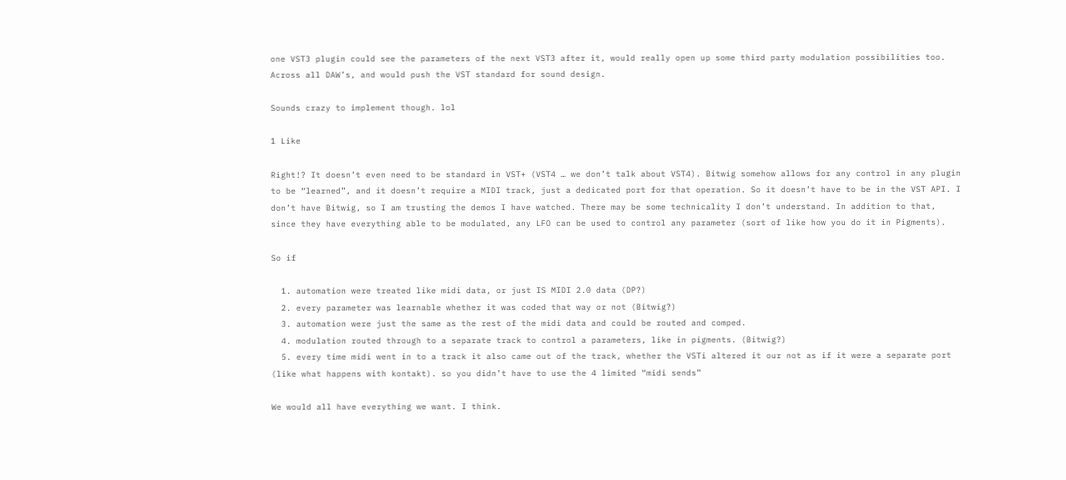one VST3 plugin could see the parameters of the next VST3 after it, would really open up some third party modulation possibilities too. Across all DAW’s, and would push the VST standard for sound design.

Sounds crazy to implement though. lol

1 Like

Right!? It doesn’t even need to be standard in VST+ (VST4 … we don’t talk about VST4). Bitwig somehow allows for any control in any plugin to be “learned”, and it doesn’t require a MIDI track, just a dedicated port for that operation. So it doesn’t have to be in the VST API. I don’t have Bitwig, so I am trusting the demos I have watched. There may be some technicality I don’t understand. In addition to that, since they have everything able to be modulated, any LFO can be used to control any parameter (sort of like how you do it in Pigments).

So if

  1. automation were treated like midi data, or just IS MIDI 2.0 data (DP?)
  2. every parameter was learnable whether it was coded that way or not (Bitwig?)
  3. automation were just the same as the rest of the midi data and could be routed and comped.
  4. modulation routed through to a separate track to control a parameters, like in pigments. (Bitwig?)
  5. every time midi went in to a track it also came out of the track, whether the VSTi altered it our not as if it were a separate port (like what happens with kontakt). so you didn’t have to use the 4 limited “midi sends”

We would all have everything we want. I think.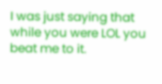I was just saying that while you were LOL you beat me to it.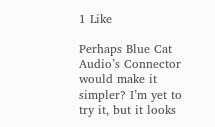1 Like

Perhaps Blue Cat Audio’s Connector would make it simpler? I’m yet to try it, but it looks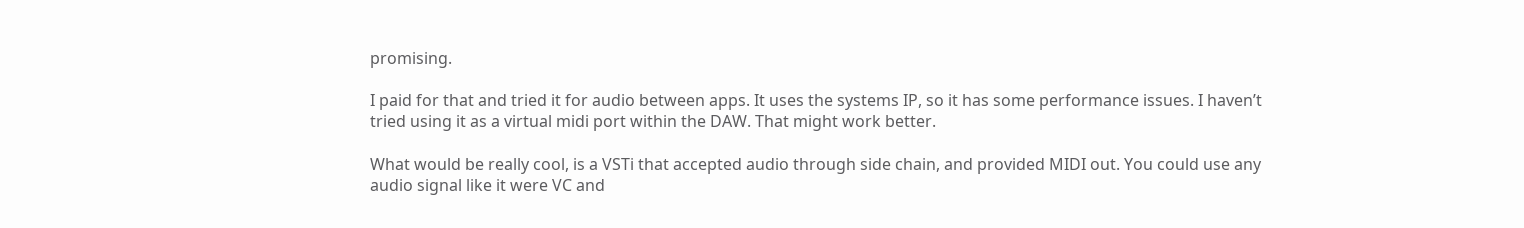promising.

I paid for that and tried it for audio between apps. It uses the systems IP, so it has some performance issues. I haven’t tried using it as a virtual midi port within the DAW. That might work better.

What would be really cool, is a VSTi that accepted audio through side chain, and provided MIDI out. You could use any audio signal like it were VC and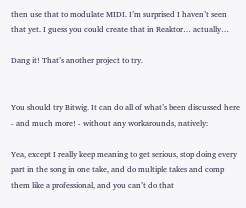then use that to modulate MIDI. I’m surprised I haven’t seen that yet. I guess you could create that in Reaktor… actually…

Dang it! That’s another project to try.


You should try Bitwig. It can do all of what’s been discussed here - and much more! - without any workarounds, natively:

Yea, except I really keep meaning to get serious, stop doing every part in the song in one take, and do multiple takes and comp them like a professional, and you can’t do that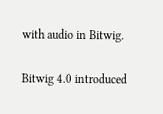with audio in Bitwig.

Bitwig 4.0 introduced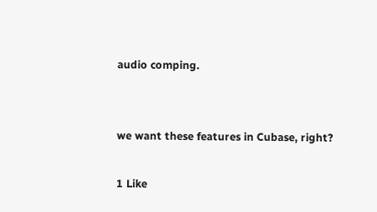audio comping.


we want these features in Cubase, right?

1 Like